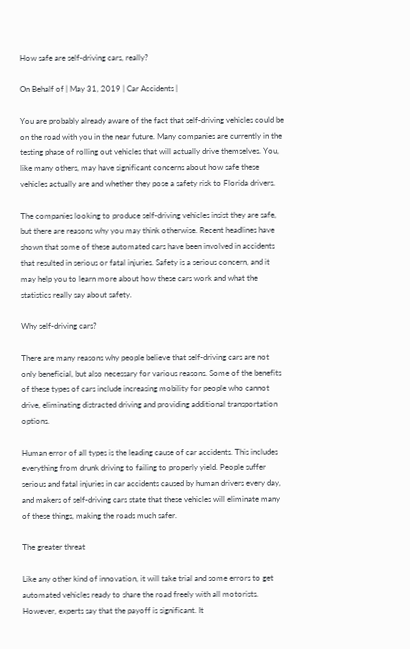How safe are self-driving cars, really?

On Behalf of | May 31, 2019 | Car Accidents |

You are probably already aware of the fact that self-driving vehicles could be on the road with you in the near future. Many companies are currently in the testing phase of rolling out vehicles that will actually drive themselves. You, like many others, may have significant concerns about how safe these vehicles actually are and whether they pose a safety risk to Florida drivers.

The companies looking to produce self-driving vehicles insist they are safe, but there are reasons why you may think otherwise. Recent headlines have shown that some of these automated cars have been involved in accidents that resulted in serious or fatal injuries. Safety is a serious concern, and it may help you to learn more about how these cars work and what the statistics really say about safety.

Why self-driving cars?

There are many reasons why people believe that self-driving cars are not only beneficial, but also necessary for various reasons. Some of the benefits of these types of cars include increasing mobility for people who cannot drive, eliminating distracted driving and providing additional transportation options.

Human error of all types is the leading cause of car accidents. This includes everything from drunk driving to failing to properly yield. People suffer serious and fatal injuries in car accidents caused by human drivers every day, and makers of self-driving cars state that these vehicles will eliminate many of these things, making the roads much safer.

The greater threat

Like any other kind of innovation, it will take trial and some errors to get automated vehicles ready to share the road freely with all motorists. However, experts say that the payoff is significant. It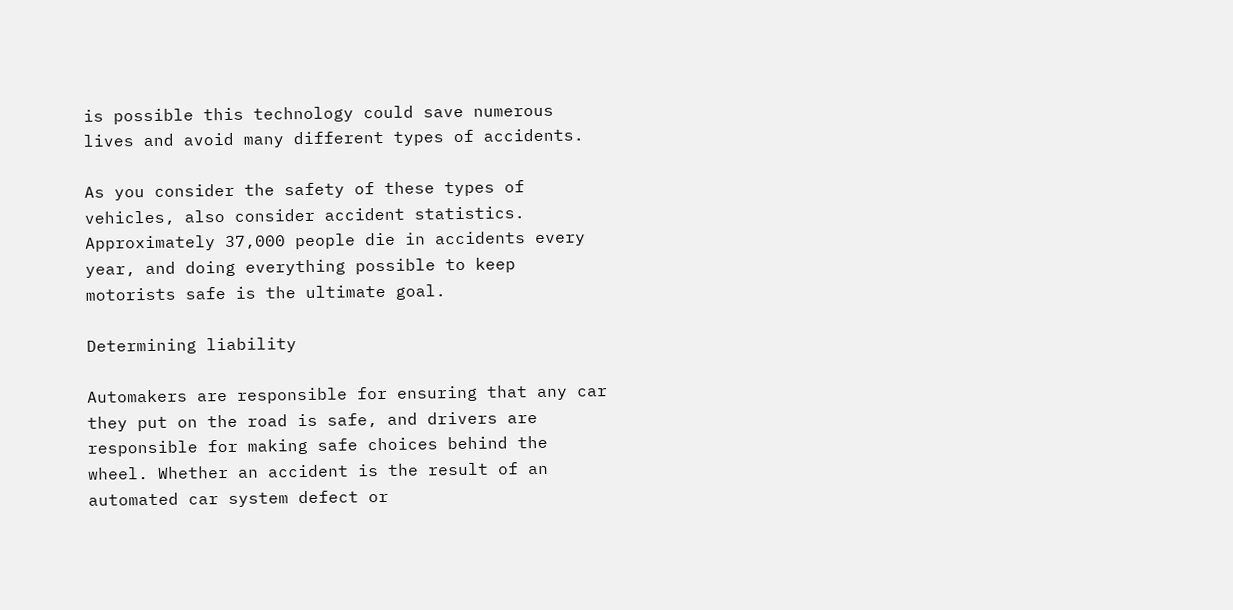is possible this technology could save numerous lives and avoid many different types of accidents.

As you consider the safety of these types of vehicles, also consider accident statistics. Approximately 37,000 people die in accidents every year, and doing everything possible to keep motorists safe is the ultimate goal.

Determining liability

Automakers are responsible for ensuring that any car they put on the road is safe, and drivers are responsible for making safe choices behind the wheel. Whether an accident is the result of an automated car system defect or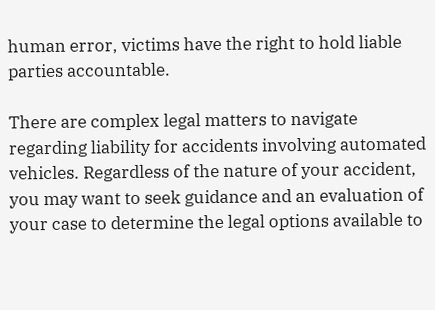human error, victims have the right to hold liable parties accountable.

There are complex legal matters to navigate regarding liability for accidents involving automated vehicles. Regardless of the nature of your accident, you may want to seek guidance and an evaluation of your case to determine the legal options available to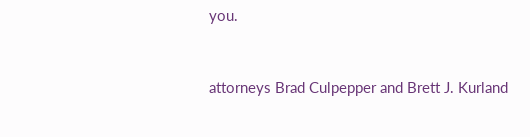you.


attorneys Brad Culpepper and Brett J. Kurland